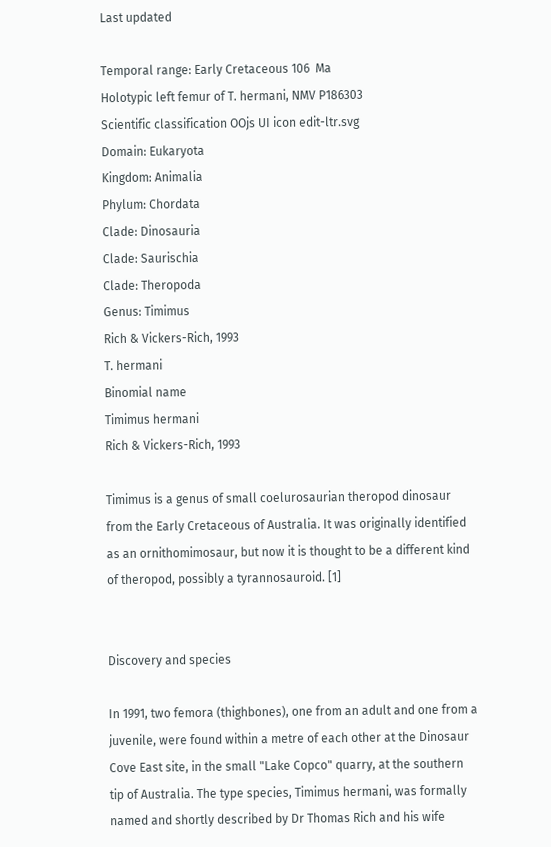Last updated

Temporal range: Early Cretaceous 106  Ma
Holotypic left femur of T. hermani, NMV P186303
Scientific classification OOjs UI icon edit-ltr.svg
Domain: Eukaryota
Kingdom: Animalia
Phylum: Chordata
Clade: Dinosauria
Clade: Saurischia
Clade: Theropoda
Genus: Timimus
Rich & Vickers-Rich, 1993
T. hermani
Binomial name
Timimus hermani
Rich & Vickers-Rich, 1993

Timimus is a genus of small coelurosaurian theropod dinosaur from the Early Cretaceous of Australia. It was originally identified as an ornithomimosaur, but now it is thought to be a different kind of theropod, possibly a tyrannosauroid. [1]


Discovery and species

In 1991, two femora (thighbones), one from an adult and one from a juvenile, were found within a metre of each other at the Dinosaur Cove East site, in the small "Lake Copco" quarry, at the southern tip of Australia. The type species, Timimus hermani, was formally named and shortly described by Dr Thomas Rich and his wife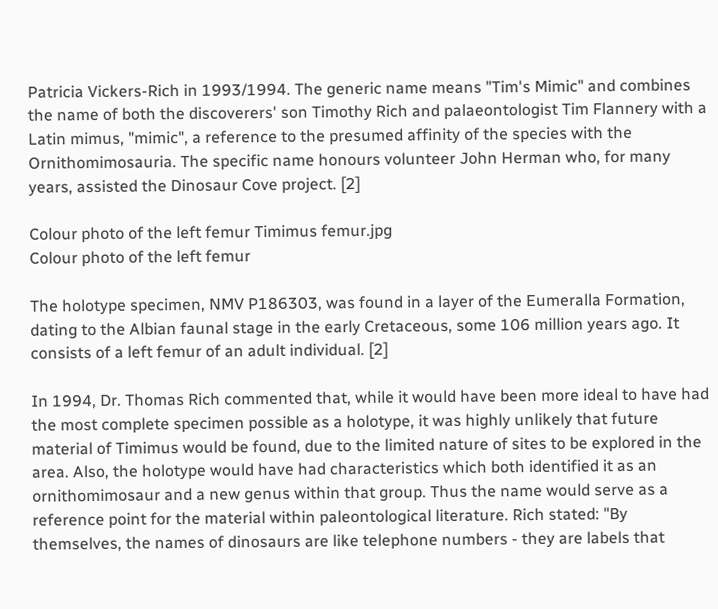Patricia Vickers-Rich in 1993/1994. The generic name means "Tim's Mimic" and combines the name of both the discoverers' son Timothy Rich and palaeontologist Tim Flannery with a Latin mimus, "mimic", a reference to the presumed affinity of the species with the Ornithomimosauria. The specific name honours volunteer John Herman who, for many years, assisted the Dinosaur Cove project. [2]

Colour photo of the left femur Timimus femur.jpg
Colour photo of the left femur

The holotype specimen, NMV P186303, was found in a layer of the Eumeralla Formation, dating to the Albian faunal stage in the early Cretaceous, some 106 million years ago. It consists of a left femur of an adult individual. [2]

In 1994, Dr. Thomas Rich commented that, while it would have been more ideal to have had the most complete specimen possible as a holotype, it was highly unlikely that future material of Timimus would be found, due to the limited nature of sites to be explored in the area. Also, the holotype would have had characteristics which both identified it as an ornithomimosaur and a new genus within that group. Thus the name would serve as a reference point for the material within paleontological literature. Rich stated: "By themselves, the names of dinosaurs are like telephone numbers - they are labels that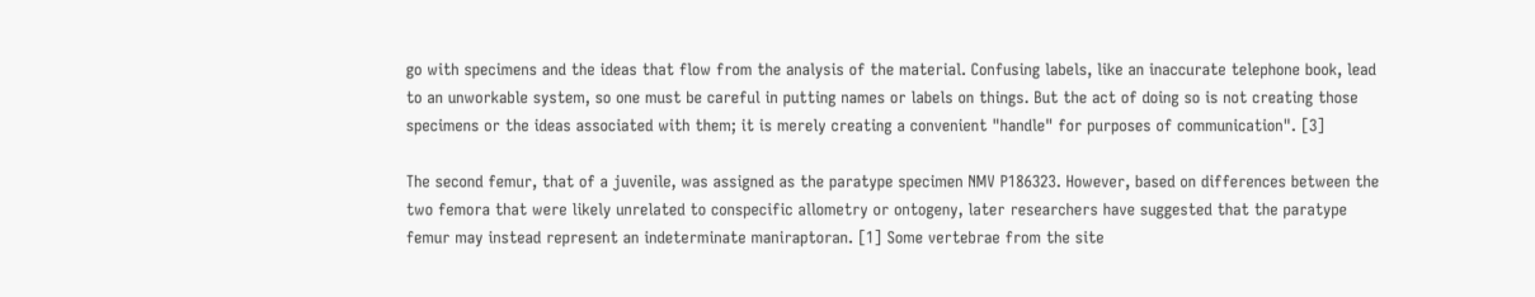go with specimens and the ideas that flow from the analysis of the material. Confusing labels, like an inaccurate telephone book, lead to an unworkable system, so one must be careful in putting names or labels on things. But the act of doing so is not creating those specimens or the ideas associated with them; it is merely creating a convenient "handle" for purposes of communication". [3]

The second femur, that of a juvenile, was assigned as the paratype specimen NMV P186323. However, based on differences between the two femora that were likely unrelated to conspecific allometry or ontogeny, later researchers have suggested that the paratype femur may instead represent an indeterminate maniraptoran. [1] Some vertebrae from the site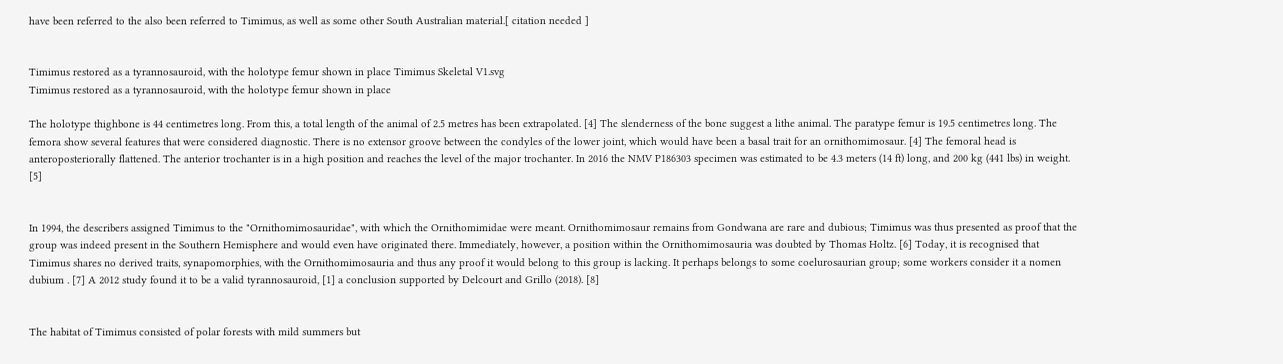have been referred to the also been referred to Timimus, as well as some other South Australian material.[ citation needed ]


Timimus restored as a tyrannosauroid, with the holotype femur shown in place Timimus Skeletal V1.svg
Timimus restored as a tyrannosauroid, with the holotype femur shown in place

The holotype thighbone is 44 centimetres long. From this, a total length of the animal of 2.5 metres has been extrapolated. [4] The slenderness of the bone suggest a lithe animal. The paratype femur is 19.5 centimetres long. The femora show several features that were considered diagnostic. There is no extensor groove between the condyles of the lower joint, which would have been a basal trait for an ornithomimosaur. [4] The femoral head is anteroposteriorally flattened. The anterior trochanter is in a high position and reaches the level of the major trochanter. In 2016 the NMV P186303 specimen was estimated to be 4.3 meters (14 ft) long, and 200 kg (441 lbs) in weight. [5]


In 1994, the describers assigned Timimus to the "Ornithomimosauridae", with which the Ornithomimidae were meant. Ornithomimosaur remains from Gondwana are rare and dubious; Timimus was thus presented as proof that the group was indeed present in the Southern Hemisphere and would even have originated there. Immediately, however, a position within the Ornithomimosauria was doubted by Thomas Holtz. [6] Today, it is recognised that Timimus shares no derived traits, synapomorphies, with the Ornithomimosauria and thus any proof it would belong to this group is lacking. It perhaps belongs to some coelurosaurian group; some workers consider it a nomen dubium . [7] A 2012 study found it to be a valid tyrannosauroid, [1] a conclusion supported by Delcourt and Grillo (2018). [8]


The habitat of Timimus consisted of polar forests with mild summers but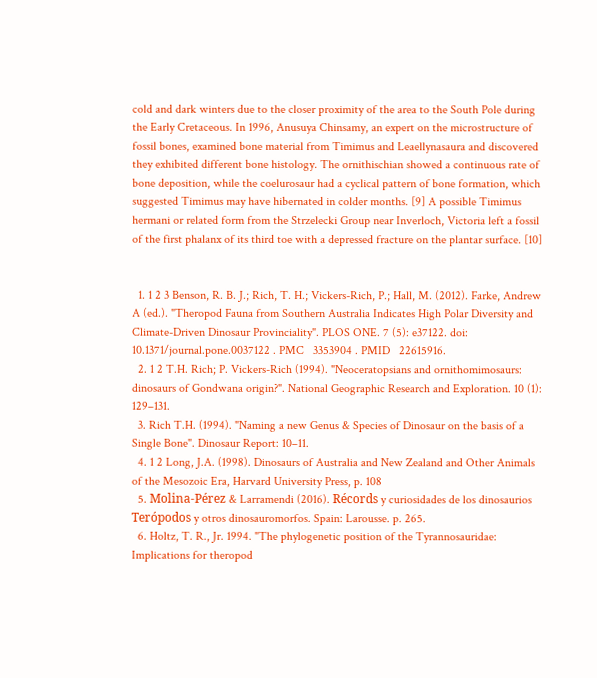cold and dark winters due to the closer proximity of the area to the South Pole during the Early Cretaceous. In 1996, Anusuya Chinsamy, an expert on the microstructure of fossil bones, examined bone material from Timimus and Leaellynasaura and discovered they exhibited different bone histology. The ornithischian showed a continuous rate of bone deposition, while the coelurosaur had a cyclical pattern of bone formation, which suggested Timimus may have hibernated in colder months. [9] A possible Timimus hermani or related form from the Strzelecki Group near Inverloch, Victoria left a fossil of the first phalanx of its third toe with a depressed fracture on the plantar surface. [10]


  1. 1 2 3 Benson, R. B. J.; Rich, T. H.; Vickers-Rich, P.; Hall, M. (2012). Farke, Andrew A (ed.). "Theropod Fauna from Southern Australia Indicates High Polar Diversity and Climate-Driven Dinosaur Provinciality". PLOS ONE. 7 (5): e37122. doi: 10.1371/journal.pone.0037122 . PMC   3353904 . PMID   22615916.
  2. 1 2 T.H. Rich; P. Vickers-Rich (1994). "Neoceratopsians and ornithomimosaurs: dinosaurs of Gondwana origin?". National Geographic Research and Exploration. 10 (1): 129–131.
  3. Rich T.H. (1994). "Naming a new Genus & Species of Dinosaur on the basis of a Single Bone". Dinosaur Report: 10–11.
  4. 1 2 Long, J.A. (1998). Dinosaurs of Australia and New Zealand and Other Animals of the Mesozoic Era, Harvard University Press, p. 108
  5. Molina-Pérez & Larramendi (2016). Récords y curiosidades de los dinosaurios Terópodos y otros dinosauromorfos. Spain: Larousse. p. 265.
  6. Holtz, T. R., Jr. 1994. "The phylogenetic position of the Tyrannosauridae: Implications for theropod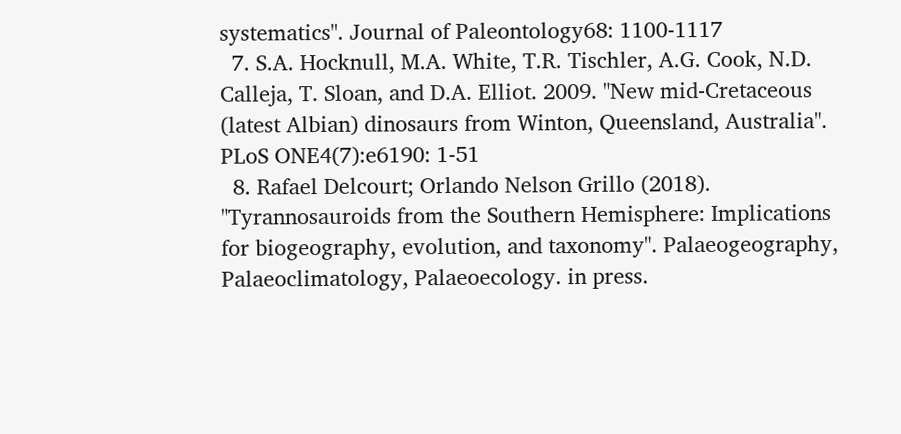systematics". Journal of Paleontology68: 1100-1117
  7. S.A. Hocknull, M.A. White, T.R. Tischler, A.G. Cook, N.D. Calleja, T. Sloan, and D.A. Elliot. 2009. "New mid-Cretaceous (latest Albian) dinosaurs from Winton, Queensland, Australia". PLoS ONE4(7):e6190: 1-51
  8. Rafael Delcourt; Orlando Nelson Grillo (2018). "Tyrannosauroids from the Southern Hemisphere: Implications for biogeography, evolution, and taxonomy". Palaeogeography, Palaeoclimatology, Palaeoecology. in press.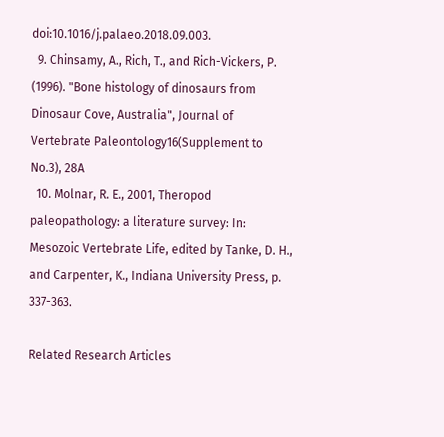doi:10.1016/j.palaeo.2018.09.003.
  9. Chinsamy, A., Rich, T., and Rich-Vickers, P. (1996). "Bone histology of dinosaurs from Dinosaur Cove, Australia", Journal of Vertebrate Paleontology16(Supplement to No.3), 28A
  10. Molnar, R. E., 2001, Theropod paleopathology: a literature survey: In: Mesozoic Vertebrate Life, edited by Tanke, D. H., and Carpenter, K., Indiana University Press, p. 337-363.

Related Research Articles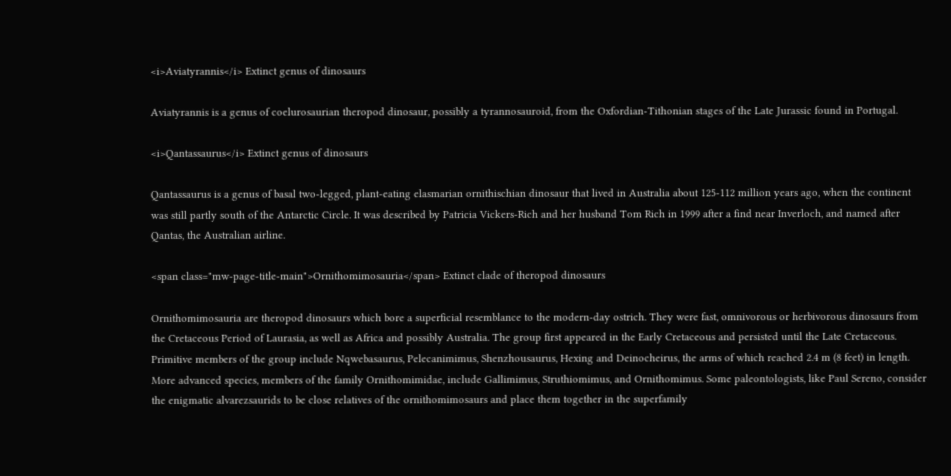<i>Aviatyrannis</i> Extinct genus of dinosaurs

Aviatyrannis is a genus of coelurosaurian theropod dinosaur, possibly a tyrannosauroid, from the Oxfordian-Tithonian stages of the Late Jurassic found in Portugal.

<i>Qantassaurus</i> Extinct genus of dinosaurs

Qantassaurus is a genus of basal two-legged, plant-eating elasmarian ornithischian dinosaur that lived in Australia about 125-112 million years ago, when the continent was still partly south of the Antarctic Circle. It was described by Patricia Vickers-Rich and her husband Tom Rich in 1999 after a find near Inverloch, and named after Qantas, the Australian airline.

<span class="mw-page-title-main">Ornithomimosauria</span> Extinct clade of theropod dinosaurs

Ornithomimosauria are theropod dinosaurs which bore a superficial resemblance to the modern-day ostrich. They were fast, omnivorous or herbivorous dinosaurs from the Cretaceous Period of Laurasia, as well as Africa and possibly Australia. The group first appeared in the Early Cretaceous and persisted until the Late Cretaceous. Primitive members of the group include Nqwebasaurus, Pelecanimimus, Shenzhousaurus, Hexing and Deinocheirus, the arms of which reached 2.4 m (8 feet) in length. More advanced species, members of the family Ornithomimidae, include Gallimimus, Struthiomimus, and Ornithomimus. Some paleontologists, like Paul Sereno, consider the enigmatic alvarezsaurids to be close relatives of the ornithomimosaurs and place them together in the superfamily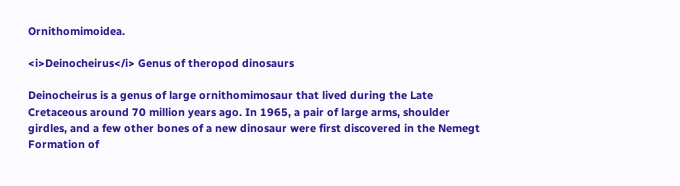Ornithomimoidea.

<i>Deinocheirus</i> Genus of theropod dinosaurs

Deinocheirus is a genus of large ornithomimosaur that lived during the Late Cretaceous around 70 million years ago. In 1965, a pair of large arms, shoulder girdles, and a few other bones of a new dinosaur were first discovered in the Nemegt Formation of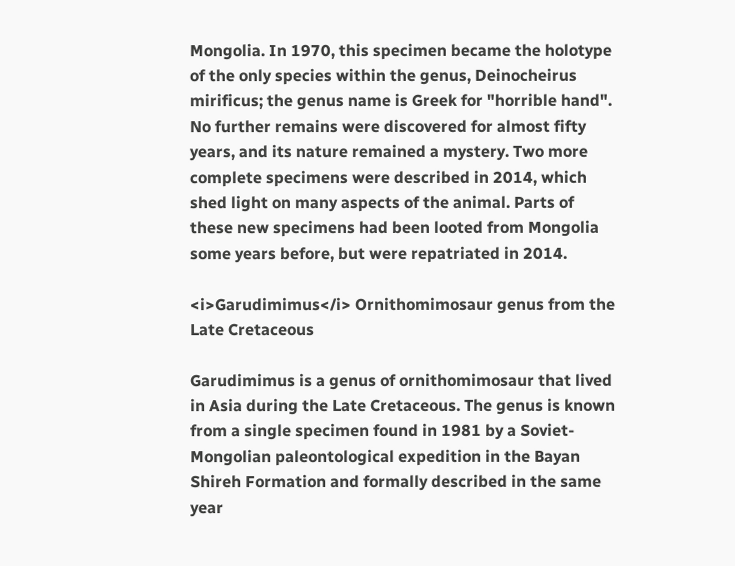Mongolia. In 1970, this specimen became the holotype of the only species within the genus, Deinocheirus mirificus; the genus name is Greek for "horrible hand". No further remains were discovered for almost fifty years, and its nature remained a mystery. Two more complete specimens were described in 2014, which shed light on many aspects of the animal. Parts of these new specimens had been looted from Mongolia some years before, but were repatriated in 2014.

<i>Garudimimus</i> Ornithomimosaur genus from the Late Cretaceous

Garudimimus is a genus of ornithomimosaur that lived in Asia during the Late Cretaceous. The genus is known from a single specimen found in 1981 by a Soviet-Mongolian paleontological expedition in the Bayan Shireh Formation and formally described in the same year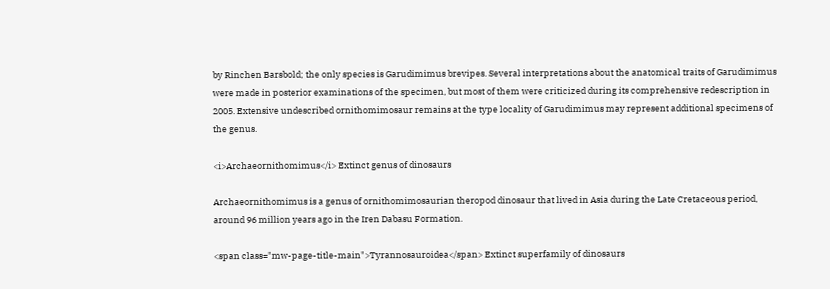by Rinchen Barsbold; the only species is Garudimimus brevipes. Several interpretations about the anatomical traits of Garudimimus were made in posterior examinations of the specimen, but most of them were criticized during its comprehensive redescription in 2005. Extensive undescribed ornithomimosaur remains at the type locality of Garudimimus may represent additional specimens of the genus.

<i>Archaeornithomimus</i> Extinct genus of dinosaurs

Archaeornithomimus is a genus of ornithomimosaurian theropod dinosaur that lived in Asia during the Late Cretaceous period, around 96 million years ago in the Iren Dabasu Formation.

<span class="mw-page-title-main">Tyrannosauroidea</span> Extinct superfamily of dinosaurs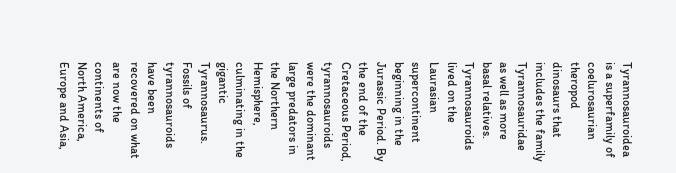Tyrannosauroidea is a superfamily of coelurosaurian theropod dinosaurs that includes the family Tyrannosauridae as well as more basal relatives. Tyrannosauroids lived on the Laurasian supercontinent beginning in the Jurassic Period. By the end of the Cretaceous Period, tyrannosauroids were the dominant large predators in the Northern Hemisphere, culminating in the gigantic Tyrannosaurus. Fossils of tyrannosauroids have been recovered on what are now the continents of North America, Europe and Asia,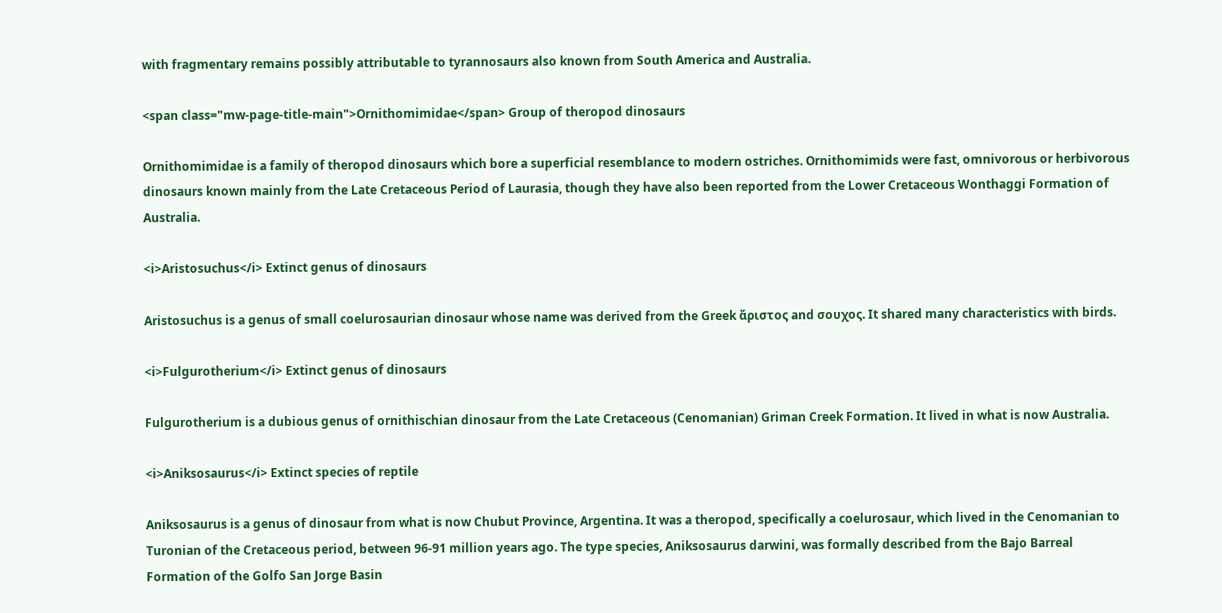with fragmentary remains possibly attributable to tyrannosaurs also known from South America and Australia.

<span class="mw-page-title-main">Ornithomimidae</span> Group of theropod dinosaurs

Ornithomimidae is a family of theropod dinosaurs which bore a superficial resemblance to modern ostriches. Ornithomimids were fast, omnivorous or herbivorous dinosaurs known mainly from the Late Cretaceous Period of Laurasia, though they have also been reported from the Lower Cretaceous Wonthaggi Formation of Australia.

<i>Aristosuchus</i> Extinct genus of dinosaurs

Aristosuchus is a genus of small coelurosaurian dinosaur whose name was derived from the Greek ἄριστος and σουχος. It shared many characteristics with birds.

<i>Fulgurotherium</i> Extinct genus of dinosaurs

Fulgurotherium is a dubious genus of ornithischian dinosaur from the Late Cretaceous (Cenomanian) Griman Creek Formation. It lived in what is now Australia.

<i>Aniksosaurus</i> Extinct species of reptile

Aniksosaurus is a genus of dinosaur from what is now Chubut Province, Argentina. It was a theropod, specifically a coelurosaur, which lived in the Cenomanian to Turonian of the Cretaceous period, between 96-91 million years ago. The type species, Aniksosaurus darwini, was formally described from the Bajo Barreal Formation of the Golfo San Jorge Basin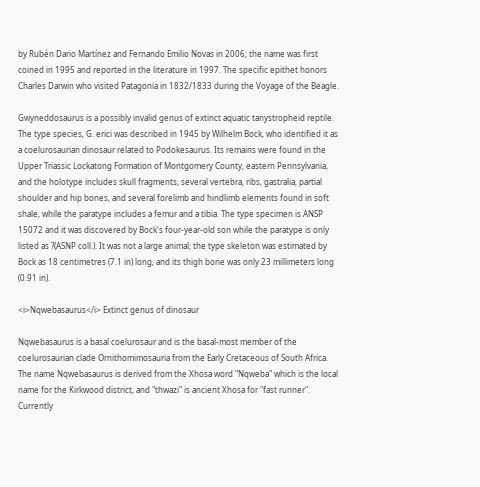by Rubén Dario Martínez and Fernando Emilio Novas in 2006; the name was first coined in 1995 and reported in the literature in 1997. The specific epithet honors Charles Darwin who visited Patagonia in 1832/1833 during the Voyage of the Beagle.

Gwyneddosaurus is a possibly invalid genus of extinct aquatic tanystropheid reptile. The type species, G. erici was described in 1945 by Wilhelm Bock, who identified it as a coelurosaurian dinosaur related to Podokesaurus. Its remains were found in the Upper Triassic Lockatong Formation of Montgomery County, eastern Pennsylvania, and the holotype includes skull fragments, several vertebra, ribs, gastralia, partial shoulder and hip bones, and several forelimb and hindlimb elements found in soft shale, while the paratype includes a femur and a tibia. The type specimen is ANSP 15072 and it was discovered by Bock's four-year-old son while the paratype is only listed as ?(ASNP coll.). It was not a large animal; the type skeleton was estimated by Bock as 18 centimetres (7.1 in) long, and its thigh bone was only 23 millimeters long (0.91 in).

<i>Nqwebasaurus</i> Extinct genus of dinosaur

Nqwebasaurus is a basal coelurosaur and is the basal-most member of the coelurosaurian clade Ornithomimosauria from the Early Cretaceous of South Africa. The name Nqwebasaurus is derived from the Xhosa word "Nqweba" which is the local name for the Kirkwood district, and "thwazi" is ancient Xhosa for "fast runner". Currently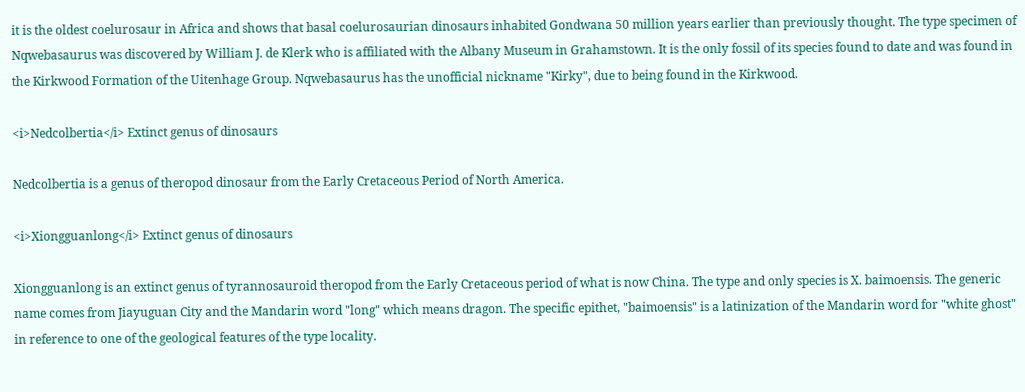it is the oldest coelurosaur in Africa and shows that basal coelurosaurian dinosaurs inhabited Gondwana 50 million years earlier than previously thought. The type specimen of Nqwebasaurus was discovered by William J. de Klerk who is affiliated with the Albany Museum in Grahamstown. It is the only fossil of its species found to date and was found in the Kirkwood Formation of the Uitenhage Group. Nqwebasaurus has the unofficial nickname "Kirky", due to being found in the Kirkwood.

<i>Nedcolbertia</i> Extinct genus of dinosaurs

Nedcolbertia is a genus of theropod dinosaur from the Early Cretaceous Period of North America.

<i>Xiongguanlong</i> Extinct genus of dinosaurs

Xiongguanlong is an extinct genus of tyrannosauroid theropod from the Early Cretaceous period of what is now China. The type and only species is X. baimoensis. The generic name comes from Jiayuguan City and the Mandarin word "long" which means dragon. The specific epithet, "baimoensis" is a latinization of the Mandarin word for "white ghost" in reference to one of the geological features of the type locality.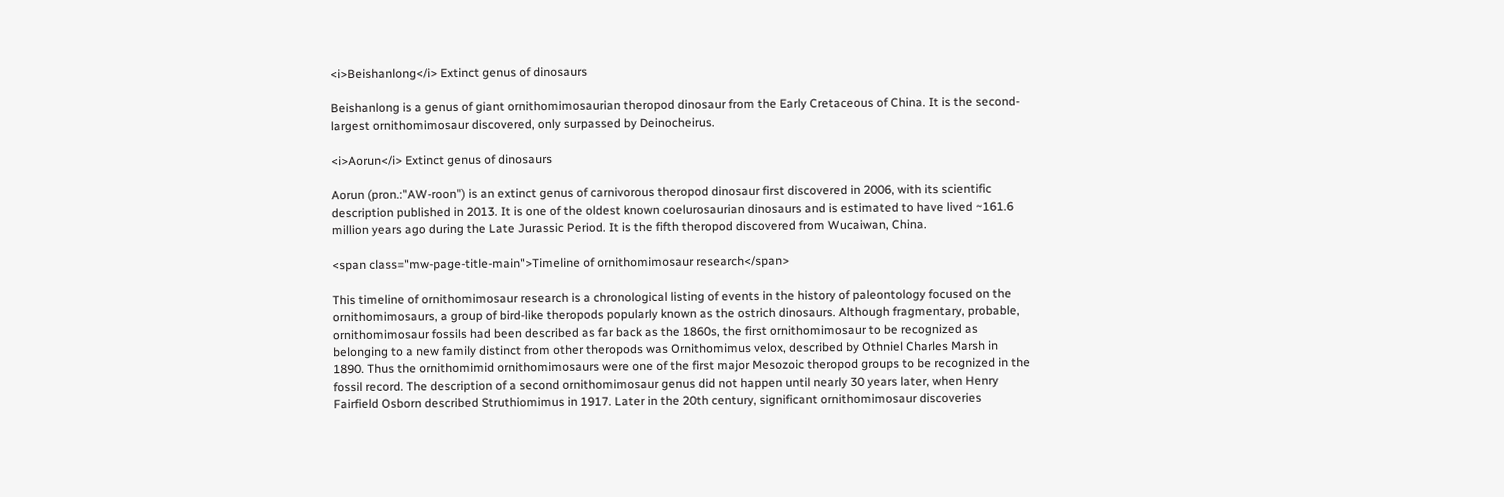<i>Beishanlong</i> Extinct genus of dinosaurs

Beishanlong is a genus of giant ornithomimosaurian theropod dinosaur from the Early Cretaceous of China. It is the second-largest ornithomimosaur discovered, only surpassed by Deinocheirus.

<i>Aorun</i> Extinct genus of dinosaurs

Aorun (pron.:"AW-roon") is an extinct genus of carnivorous theropod dinosaur first discovered in 2006, with its scientific description published in 2013. It is one of the oldest known coelurosaurian dinosaurs and is estimated to have lived ~161.6 million years ago during the Late Jurassic Period. It is the fifth theropod discovered from Wucaiwan, China.

<span class="mw-page-title-main">Timeline of ornithomimosaur research</span>

This timeline of ornithomimosaur research is a chronological listing of events in the history of paleontology focused on the ornithomimosaurs, a group of bird-like theropods popularly known as the ostrich dinosaurs. Although fragmentary, probable, ornithomimosaur fossils had been described as far back as the 1860s, the first ornithomimosaur to be recognized as belonging to a new family distinct from other theropods was Ornithomimus velox, described by Othniel Charles Marsh in 1890. Thus the ornithomimid ornithomimosaurs were one of the first major Mesozoic theropod groups to be recognized in the fossil record. The description of a second ornithomimosaur genus did not happen until nearly 30 years later, when Henry Fairfield Osborn described Struthiomimus in 1917. Later in the 20th century, significant ornithomimosaur discoveries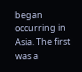began occurring in Asia. The first was a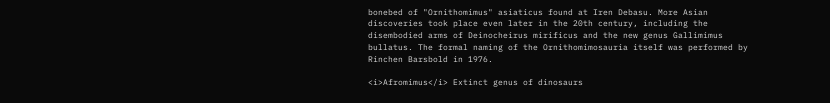bonebed of "Ornithomimus" asiaticus found at Iren Debasu. More Asian discoveries took place even later in the 20th century, including the disembodied arms of Deinocheirus mirificus and the new genus Gallimimus bullatus. The formal naming of the Ornithomimosauria itself was performed by Rinchen Barsbold in 1976.

<i>Afromimus</i> Extinct genus of dinosaurs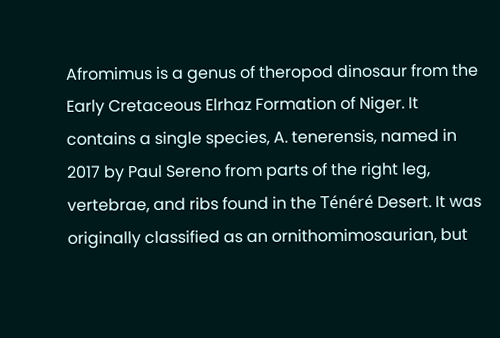Afromimus is a genus of theropod dinosaur from the Early Cretaceous Elrhaz Formation of Niger. It contains a single species, A. tenerensis, named in 2017 by Paul Sereno from parts of the right leg, vertebrae, and ribs found in the Ténéré Desert. It was originally classified as an ornithomimosaurian, but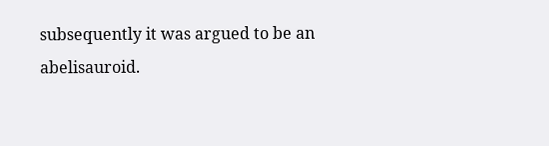subsequently it was argued to be an abelisauroid.